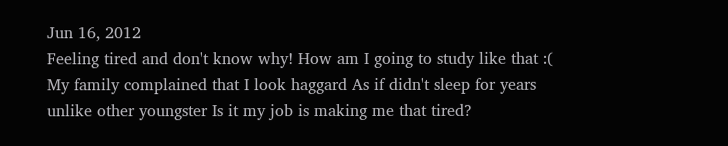Jun 16, 2012
Feeling tired and don't know why! How am I going to study like that :( My family complained that I look haggard As if didn't sleep for years unlike other youngster Is it my job is making me that tired?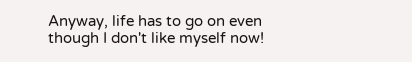Anyway, life has to go on even though I don't like myself now!